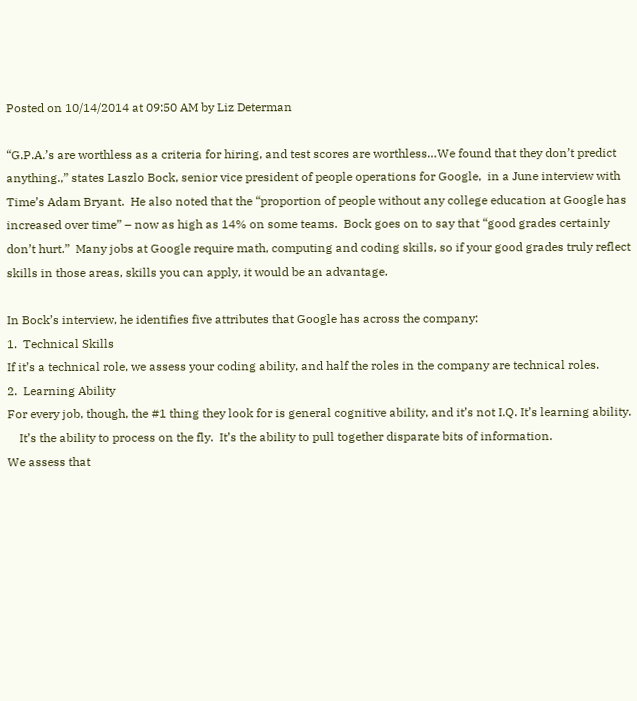Posted on 10/14/2014 at 09:50 AM by Liz Determan

“G.P.A.’s are worthless as a criteria for hiring, and test scores are worthless…We found that they don’t predict anything.,” states Laszlo Bock, senior vice president of people operations for Google,  in a June interview with Time’s Adam Bryant.  He also noted that the “proportion of people without any college education at Google has increased over time” – now as high as 14% on some teams.  Bock goes on to say that “good grades certainly don’t hurt.”  Many jobs at Google require math, computing and coding skills, so if your good grades truly reflect skills in those areas, skills you can apply, it would be an advantage.

In Bock’s interview, he identifies five attributes that Google has across the company:
1.  Technical Skills
If it’s a technical role, we assess your coding ability, and half the roles in the company are technical roles.
2.  Learning Ability
For every job, though, the #1 thing they look for is general cognitive ability, and it’s not I.Q. It’s learning ability.
    It’s the ability to process on the fly.  It’s the ability to pull together disparate bits of information.
We assess that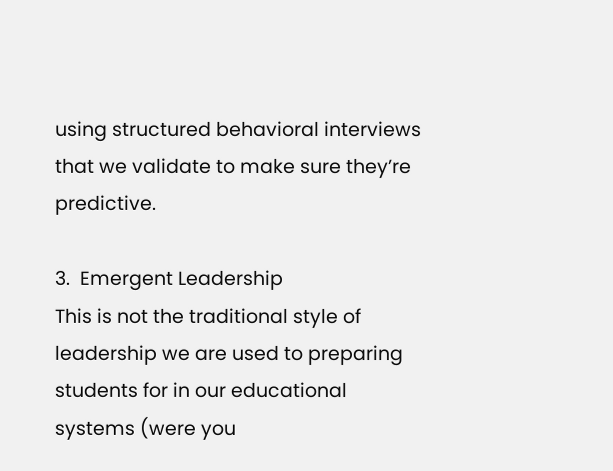using structured behavioral interviews that we validate to make sure they’re predictive.

3.  Emergent Leadership
This is not the traditional style of leadership we are used to preparing students for in our educational systems (were you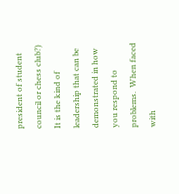president of student council or chess club?)  It is the kind of leadership that can be demonstrated in how you respond to problems.  When faced with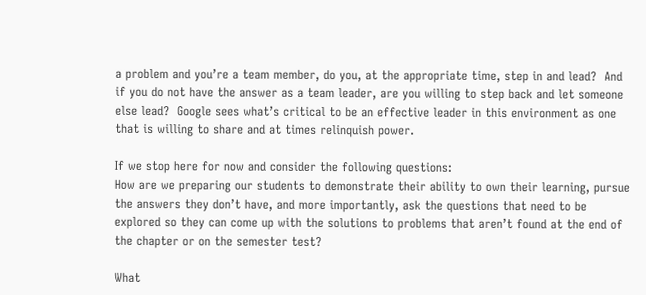a problem and you’re a team member, do you, at the appropriate time, step in and lead?  And if you do not have the answer as a team leader, are you willing to step back and let someone else lead?  Google sees what’s critical to be an effective leader in this environment as one that is willing to share and at times relinquish power.

If we stop here for now and consider the following questions:
How are we preparing our students to demonstrate their ability to own their learning, pursue the answers they don’t have, and more importantly, ask the questions that need to be explored so they can come up with the solutions to problems that aren’t found at the end of the chapter or on the semester test?

What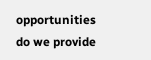opportunities do we provide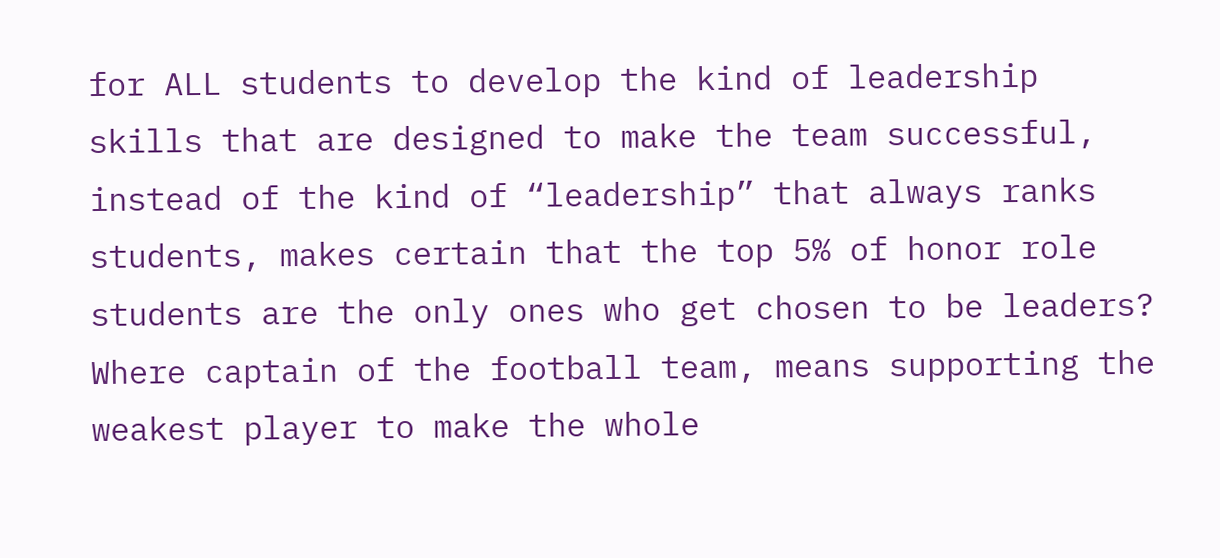for ALL students to develop the kind of leadership skills that are designed to make the team successful, instead of the kind of “leadership” that always ranks students, makes certain that the top 5% of honor role students are the only ones who get chosen to be leaders?  Where captain of the football team, means supporting the weakest player to make the whole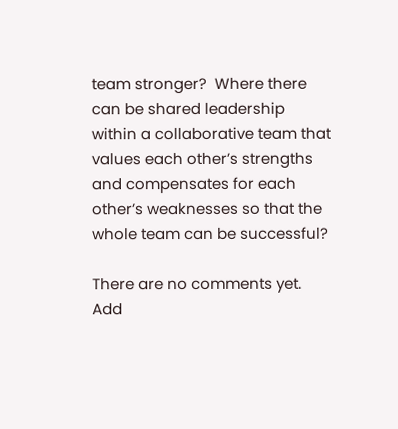team stronger?  Where there can be shared leadership within a collaborative team that values each other’s strengths and compensates for each other’s weaknesses so that the whole team can be successful?

There are no comments yet.
Add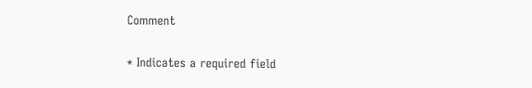Comment

* Indicates a required field